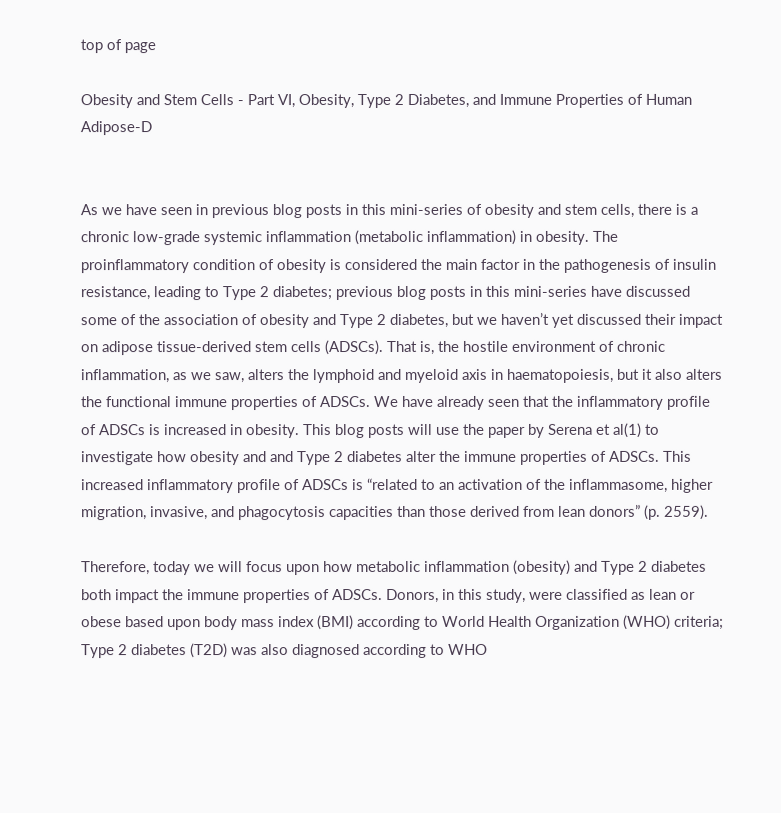top of page

Obesity and Stem Cells - Part VI, Obesity, Type 2 Diabetes, and Immune Properties of Human Adipose-D


As we have seen in previous blog posts in this mini-series of obesity and stem cells, there is a chronic low-grade systemic inflammation (metabolic inflammation) in obesity. The proinflammatory condition of obesity is considered the main factor in the pathogenesis of insulin resistance, leading to Type 2 diabetes; previous blog posts in this mini-series have discussed some of the association of obesity and Type 2 diabetes, but we haven’t yet discussed their impact on adipose tissue-derived stem cells (ADSCs). That is, the hostile environment of chronic inflammation, as we saw, alters the lymphoid and myeloid axis in haematopoiesis, but it also alters the functional immune properties of ADSCs. We have already seen that the inflammatory profile of ADSCs is increased in obesity. This blog posts will use the paper by Serena et al(1) to investigate how obesity and and Type 2 diabetes alter the immune properties of ADSCs. This increased inflammatory profile of ADSCs is “related to an activation of the inflammasome, higher migration, invasive, and phagocytosis capacities than those derived from lean donors” (p. 2559).

Therefore, today we will focus upon how metabolic inflammation (obesity) and Type 2 diabetes both impact the immune properties of ADSCs. Donors, in this study, were classified as lean or obese based upon body mass index (BMI) according to World Health Organization (WHO) criteria; Type 2 diabetes (T2D) was also diagnosed according to WHO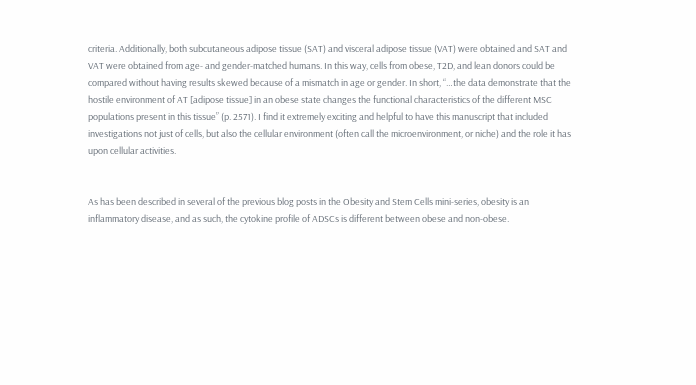criteria. Additionally, both subcutaneous adipose tissue (SAT) and visceral adipose tissue (VAT) were obtained and SAT and VAT were obtained from age- and gender-matched humans. In this way, cells from obese, T2D, and lean donors could be compared without having results skewed because of a mismatch in age or gender. In short, “…the data demonstrate that the hostile environment of AT [adipose tissue] in an obese state changes the functional characteristics of the different MSC populations present in this tissue” (p. 2571). I find it extremely exciting and helpful to have this manuscript that included investigations not just of cells, but also the cellular environment (often call the microenvironment, or niche) and the role it has upon cellular activities.


As has been described in several of the previous blog posts in the Obesity and Stem Cells mini-series, obesity is an inflammatory disease, and as such, the cytokine profile of ADSCs is different between obese and non-obese.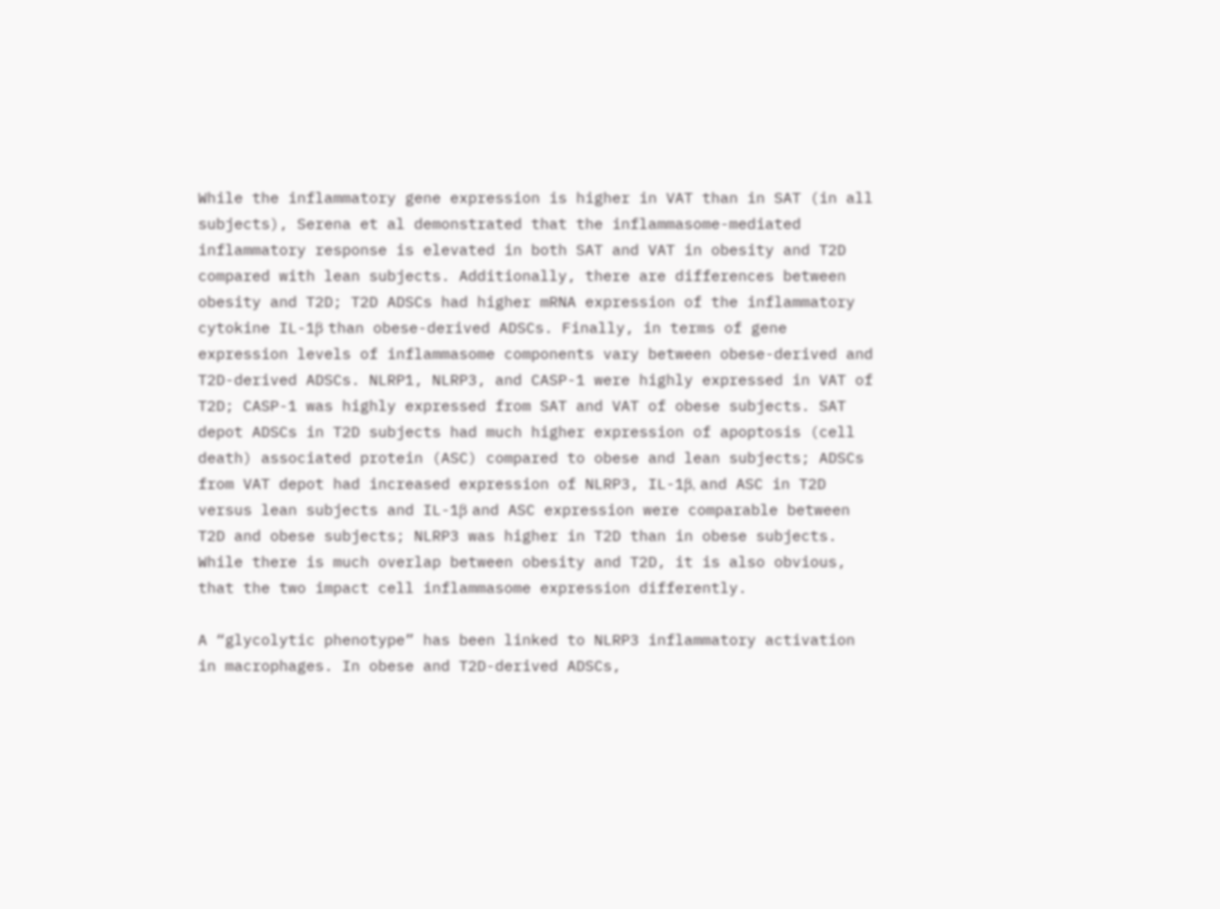While the inflammatory gene expression is higher in VAT than in SAT (in all subjects), Serena et al demonstrated that the inflammasome-mediated inflammatory response is elevated in both SAT and VAT in obesity and T2D compared with lean subjects. Additionally, there are differences between obesity and T2D; T2D ADSCs had higher mRNA expression of the inflammatory cytokine IL-1β than obese-derived ADSCs. Finally, in terms of gene expression levels of inflammasome components vary between obese-derived and T2D-derived ADSCs. NLRP1, NLRP3, and CASP-1 were highly expressed in VAT of T2D; CASP-1 was highly expressed from SAT and VAT of obese subjects. SAT depot ADSCs in T2D subjects had much higher expression of apoptosis (cell death) associated protein (ASC) compared to obese and lean subjects; ADSCs from VAT depot had increased expression of NLRP3, IL-1β, and ASC in T2D versus lean subjects and IL-1β and ASC expression were comparable between T2D and obese subjects; NLRP3 was higher in T2D than in obese subjects. While there is much overlap between obesity and T2D, it is also obvious, that the two impact cell inflammasome expression differently.

A “glycolytic phenotype” has been linked to NLRP3 inflammatory activation in macrophages. In obese and T2D-derived ADSCs,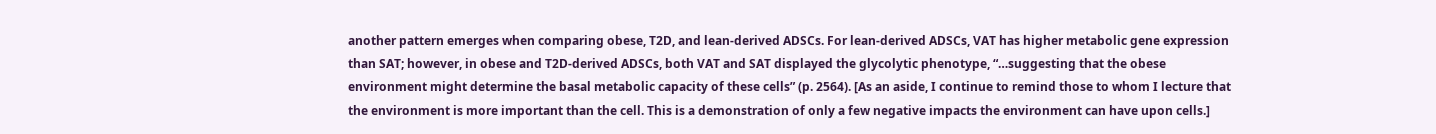another pattern emerges when comparing obese, T2D, and lean-derived ADSCs. For lean-derived ADSCs, VAT has higher metabolic gene expression than SAT; however, in obese and T2D-derived ADSCs, both VAT and SAT displayed the glycolytic phenotype, “…suggesting that the obese environment might determine the basal metabolic capacity of these cells” (p. 2564). [As an aside, I continue to remind those to whom I lecture that the environment is more important than the cell. This is a demonstration of only a few negative impacts the environment can have upon cells.]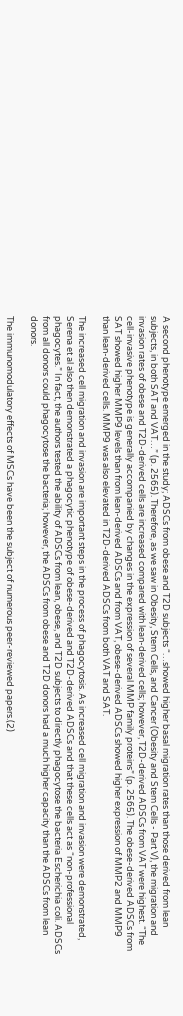A second phenotype emerged in the study; ADSCs from obese and T2D subjects “…showed higher basal migration rates than those derived from lean subjects, in both SAT and VAT…” (p. 2565). Therefore, as we saw in Obesity, Stem Cells, and Cancer (Obesity and Stem Cells - Part V), the migration and invasion rates of obese and T2D-derived cells are increased compared with lean-derived cells; however, T2D-derived ADSCs from VAT were highest. “The cell-invasive phenotype is generally accompanied by changes in the expression of several MMP family proteins” (p. 2565). The obese-derived ADSCs from SAT showed higher MMP9 levels than from lean-derived ADSCs and from VAT, obese-derived ADSCs showed higher expression of MMP2 and MMP9 than lean-derived cells. MMP9 was also elevated in T2D-derived ADSCs from both VAT and SAT.

The increased cell migration and invasion are important steps in the process of phagocytosis. As increased cell migration and invasion were demonstrated, Serena et al also then demonstrated a phagocytic phenotype of obese-derived and T2D-derived ADSCs and that these cells act as “non-professional phagocytes.” In fact, the authors tested the ability of ADSCs from lean, obese, and T2D subjects to directly phagocytose the bacteria Escherichia coli. ADSCs from all donors could phagocytose the bacteria; however, the ADSCs from obese and T2D donors had a much higher capacity than the ADSCs from lean donors.

The immunomodulatory effects of MSCs have been the subject of numerous peer-reviewed papers.(2)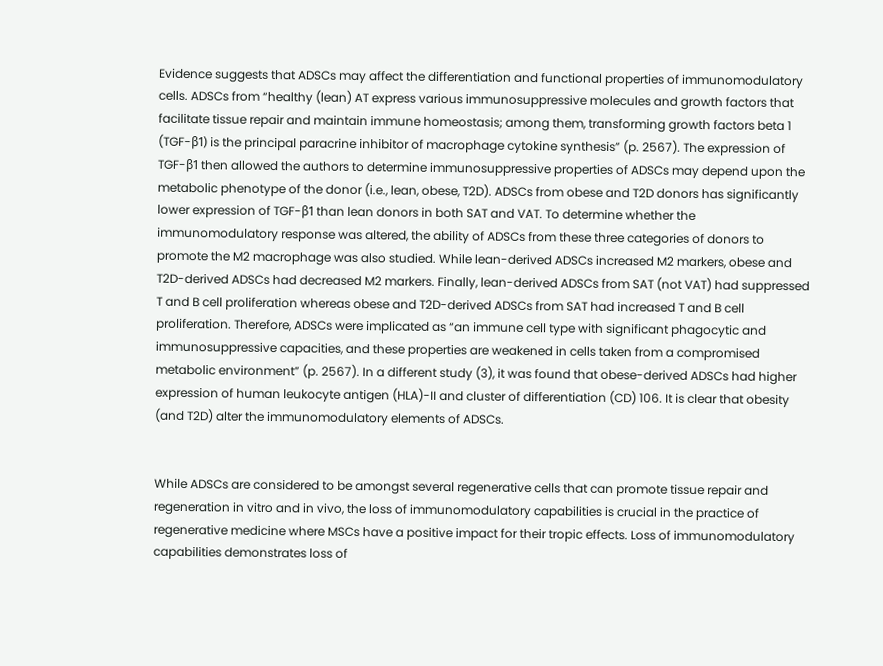Evidence suggests that ADSCs may affect the differentiation and functional properties of immunomodulatory cells. ADSCs from “healthy (lean) AT express various immunosuppressive molecules and growth factors that facilitate tissue repair and maintain immune homeostasis; among them, transforming growth factors beta 1 (TGF-β1) is the principal paracrine inhibitor of macrophage cytokine synthesis” (p. 2567). The expression of TGF-β1 then allowed the authors to determine immunosuppressive properties of ADSCs may depend upon the metabolic phenotype of the donor (i.e., lean, obese, T2D). ADSCs from obese and T2D donors has significantly lower expression of TGF-β1 than lean donors in both SAT and VAT. To determine whether the immunomodulatory response was altered, the ability of ADSCs from these three categories of donors to promote the M2 macrophage was also studied. While lean-derived ADSCs increased M2 markers, obese and T2D-derived ADSCs had decreased M2 markers. Finally, lean-derived ADSCs from SAT (not VAT) had suppressed T and B cell proliferation whereas obese and T2D-derived ADSCs from SAT had increased T and B cell proliferation. Therefore, ADSCs were implicated as “an immune cell type with significant phagocytic and immunosuppressive capacities, and these properties are weakened in cells taken from a compromised metabolic environment” (p. 2567). In a different study (3), it was found that obese-derived ADSCs had higher expression of human leukocyte antigen (HLA)-II and cluster of differentiation (CD) 106. It is clear that obesity (and T2D) alter the immunomodulatory elements of ADSCs.


While ADSCs are considered to be amongst several regenerative cells that can promote tissue repair and regeneration in vitro and in vivo, the loss of immunomodulatory capabilities is crucial in the practice of regenerative medicine where MSCs have a positive impact for their tropic effects. Loss of immunomodulatory capabilities demonstrates loss of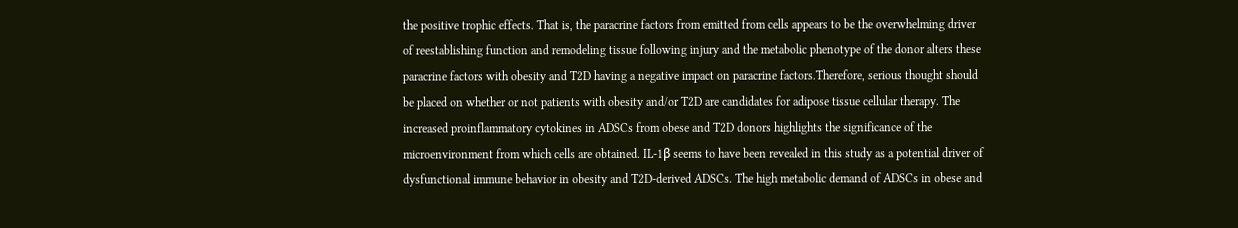the positive trophic effects. That is, the paracrine factors from emitted from cells appears to be the overwhelming driver of reestablishing function and remodeling tissue following injury and the metabolic phenotype of the donor alters these paracrine factors with obesity and T2D having a negative impact on paracrine factors.Therefore, serious thought should be placed on whether or not patients with obesity and/or T2D are candidates for adipose tissue cellular therapy. The increased proinflammatory cytokines in ADSCs from obese and T2D donors highlights the significance of the microenvironment from which cells are obtained. IL-1β seems to have been revealed in this study as a potential driver of dysfunctional immune behavior in obesity and T2D-derived ADSCs. The high metabolic demand of ADSCs in obese and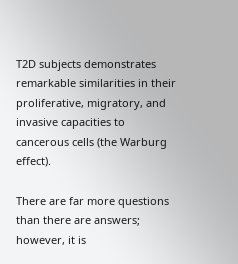T2D subjects demonstrates remarkable similarities in their proliferative, migratory, and invasive capacities to cancerous cells (the Warburg effect).

There are far more questions than there are answers; however, it is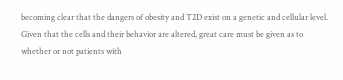becoming clear that the dangers of obesity and T2D exist on a genetic and cellular level. Given that the cells and their behavior are altered, great care must be given as to whether or not patients with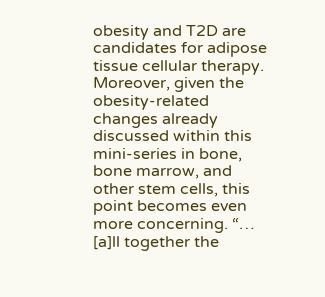obesity and T2D are candidates for adipose tissue cellular therapy. Moreover, given the obesity-related changes already discussed within this mini-series in bone, bone marrow, and other stem cells, this point becomes even more concerning. “… [a]ll together the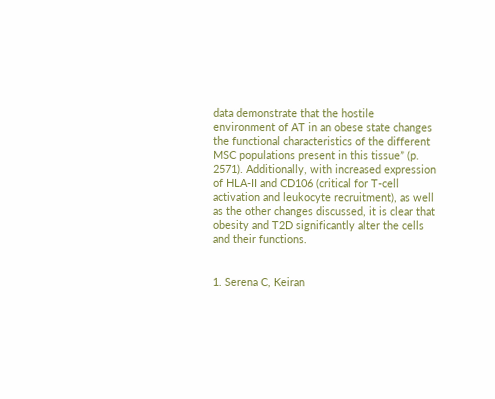data demonstrate that the hostile environment of AT in an obese state changes the functional characteristics of the different MSC populations present in this tissue” (p. 2571). Additionally, with increased expression of HLA-II and CD106 (critical for T-cell activation and leukocyte recruitment), as well as the other changes discussed, it is clear that obesity and T2D significantly alter the cells and their functions.


1. Serena C, Keiran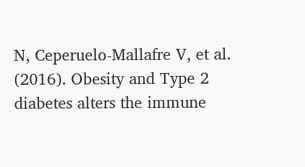N, Ceperuelo-Mallafre V, et al. (2016). Obesity and Type 2 diabetes alters the immune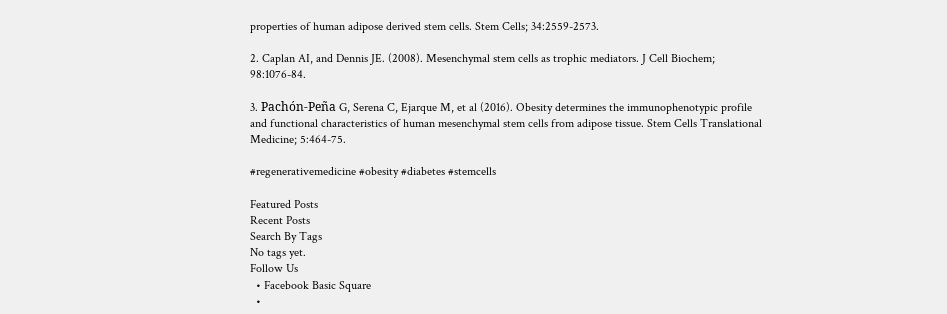properties of human adipose derived stem cells. Stem Cells; 34:2559-2573.

2. Caplan AI, and Dennis JE. (2008). Mesenchymal stem cells as trophic mediators. J Cell Biochem; 98:1076-84.

3. Pachón-Peña G, Serena C, Ejarque M, et al (2016). Obesity determines the immunophenotypic profile and functional characteristics of human mesenchymal stem cells from adipose tissue. Stem Cells Translational Medicine; 5:464-75.

#regenerativemedicine #obesity #diabetes #stemcells

Featured Posts
Recent Posts
Search By Tags
No tags yet.
Follow Us
  • Facebook Basic Square
  •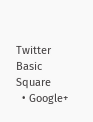Twitter Basic Square
  • Google+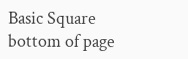Basic Square
bottom of page